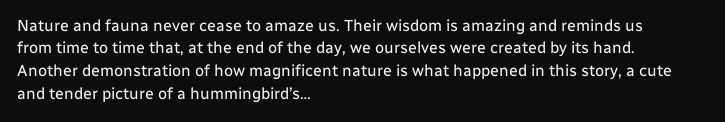Nature and fauna never cease to amaze us. Their wisdom is amazing and reminds us from time to time that, at the end of the day, we ourselves were created by its hand. Another demonstration of how magnificent nature is what happened in this story, a cute and tender picture of a hummingbird’s…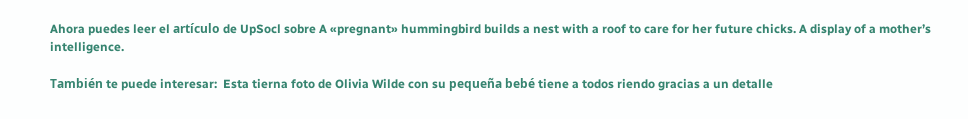Ahora puedes leer el artículo de UpSocl sobre A «pregnant» hummingbird builds a nest with a roof to care for her future chicks. A display of a mother’s intelligence.

También te puede interesar:  Esta tierna foto de Olivia Wilde con su pequeña bebé tiene a todos riendo gracias a un detalle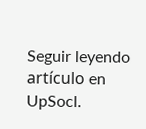Seguir leyendo artículo en UpSocl.